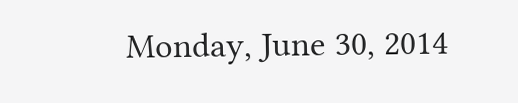Monday, June 30, 2014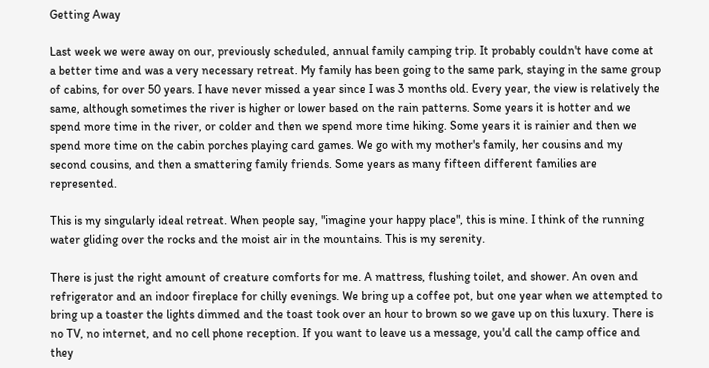Getting Away

Last week we were away on our, previously scheduled, annual family camping trip. It probably couldn't have come at a better time and was a very necessary retreat. My family has been going to the same park, staying in the same group of cabins, for over 50 years. I have never missed a year since I was 3 months old. Every year, the view is relatively the same, although sometimes the river is higher or lower based on the rain patterns. Some years it is hotter and we spend more time in the river, or colder and then we spend more time hiking. Some years it is rainier and then we spend more time on the cabin porches playing card games. We go with my mother's family, her cousins and my second cousins, and then a smattering family friends. Some years as many fifteen different families are represented.

This is my singularly ideal retreat. When people say, "imagine your happy place", this is mine. I think of the running water gliding over the rocks and the moist air in the mountains. This is my serenity.

There is just the right amount of creature comforts for me. A mattress, flushing toilet, and shower. An oven and refrigerator and an indoor fireplace for chilly evenings. We bring up a coffee pot, but one year when we attempted to bring up a toaster the lights dimmed and the toast took over an hour to brown so we gave up on this luxury. There is no TV, no internet, and no cell phone reception. If you want to leave us a message, you'd call the camp office and they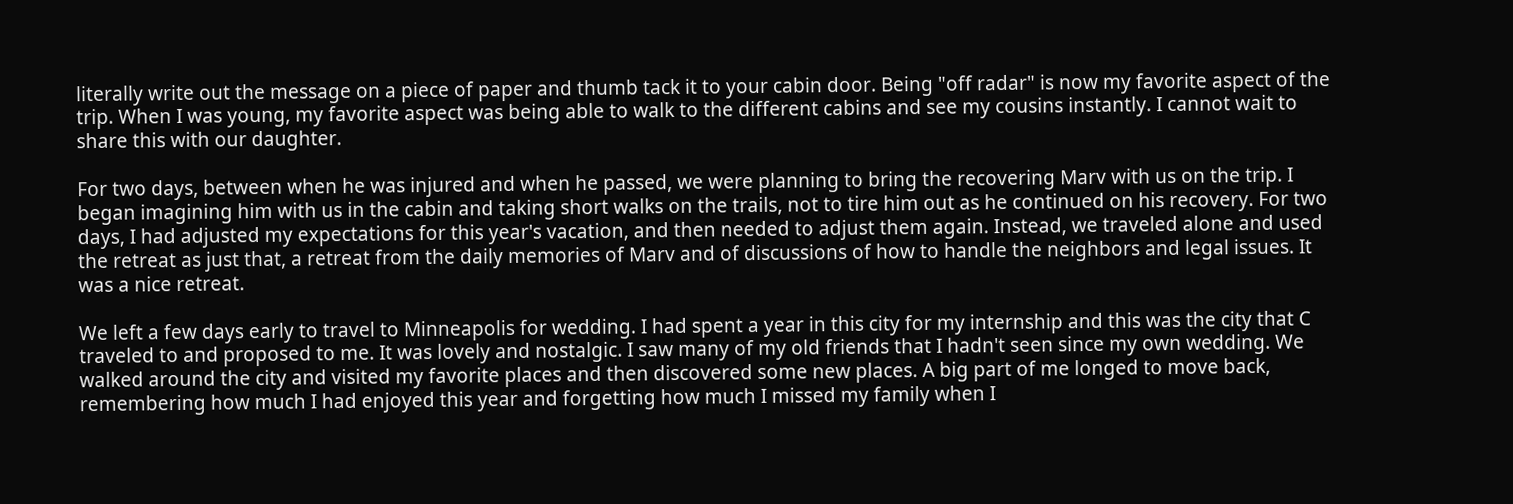literally write out the message on a piece of paper and thumb tack it to your cabin door. Being "off radar" is now my favorite aspect of the trip. When I was young, my favorite aspect was being able to walk to the different cabins and see my cousins instantly. I cannot wait to share this with our daughter.

For two days, between when he was injured and when he passed, we were planning to bring the recovering Marv with us on the trip. I began imagining him with us in the cabin and taking short walks on the trails, not to tire him out as he continued on his recovery. For two days, I had adjusted my expectations for this year's vacation, and then needed to adjust them again. Instead, we traveled alone and used the retreat as just that, a retreat from the daily memories of Marv and of discussions of how to handle the neighbors and legal issues. It was a nice retreat.

We left a few days early to travel to Minneapolis for wedding. I had spent a year in this city for my internship and this was the city that C traveled to and proposed to me. It was lovely and nostalgic. I saw many of my old friends that I hadn't seen since my own wedding. We walked around the city and visited my favorite places and then discovered some new places. A big part of me longed to move back, remembering how much I had enjoyed this year and forgetting how much I missed my family when I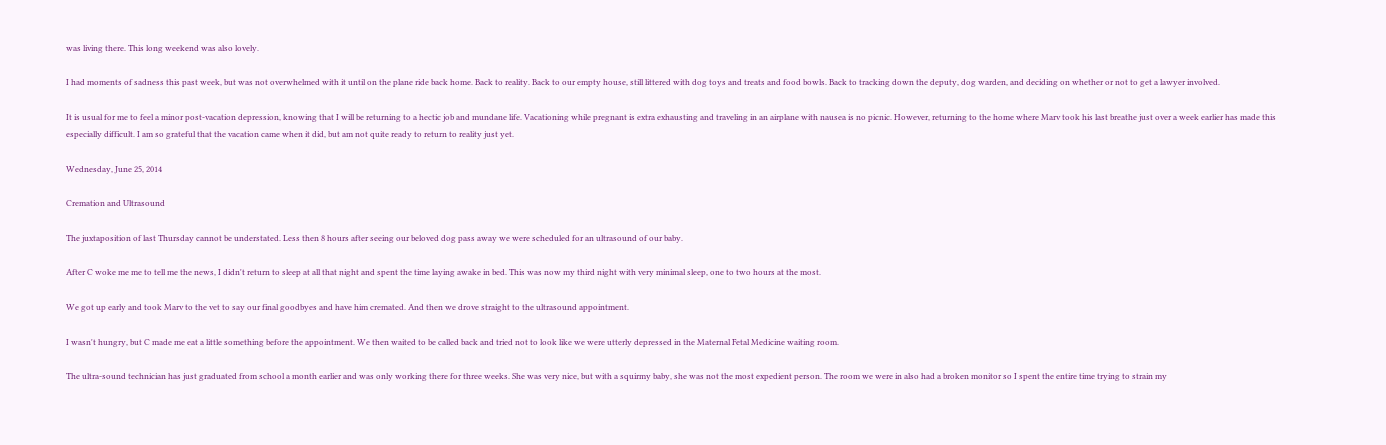was living there. This long weekend was also lovely.

I had moments of sadness this past week, but was not overwhelmed with it until on the plane ride back home. Back to reality. Back to our empty house, still littered with dog toys and treats and food bowls. Back to tracking down the deputy, dog warden, and deciding on whether or not to get a lawyer involved.

It is usual for me to feel a minor post-vacation depression, knowing that I will be returning to a hectic job and mundane life. Vacationing while pregnant is extra exhausting and traveling in an airplane with nausea is no picnic. However, returning to the home where Marv took his last breathe just over a week earlier has made this especially difficult. I am so grateful that the vacation came when it did, but am not quite ready to return to reality just yet.

Wednesday, June 25, 2014

Cremation and Ultrasound

The juxtaposition of last Thursday cannot be understated. Less then 8 hours after seeing our beloved dog pass away we were scheduled for an ultrasound of our baby.

After C woke me me to tell me the news, I didn't return to sleep at all that night and spent the time laying awake in bed. This was now my third night with very minimal sleep, one to two hours at the most.

We got up early and took Marv to the vet to say our final goodbyes and have him cremated. And then we drove straight to the ultrasound appointment.

I wasn't hungry, but C made me eat a little something before the appointment. We then waited to be called back and tried not to look like we were utterly depressed in the Maternal Fetal Medicine waiting room.

The ultra-sound technician has just graduated from school a month earlier and was only working there for three weeks. She was very nice, but with a squirmy baby, she was not the most expedient person. The room we were in also had a broken monitor so I spent the entire time trying to strain my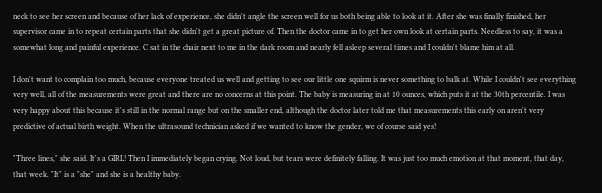neck to see her screen and because of her lack of experience, she didn't angle the screen well for us both being able to look at it. After she was finally finished, her supervisor came in to repeat certain parts that she didn't get a great picture of. Then the doctor came in to get her own look at certain parts. Needless to say, it was a somewhat long and painful experience. C sat in the chair next to me in the dark room and nearly fell asleep several times and I couldn't blame him at all.

I don't want to complain too much, because everyone treated us well and getting to see our little one squirm is never something to balk at. While I couldn't see everything very well, all of the measurements were great and there are no concerns at this point. The baby is measuring in at 10 ounces, which puts it at the 30th percentile. I was very happy about this because it's still in the normal range but on the smaller end, although the doctor later told me that measurements this early on aren't very predictive of actual birth weight. When the ultrasound technician asked if we wanted to know the gender, we of course said yes!

"Three lines," she said. It's a GIRL! Then I immediately began crying. Not loud, but tears were definitely falling. It was just too much emotion at that moment, that day, that week. "It" is a "she" and she is a healthy baby.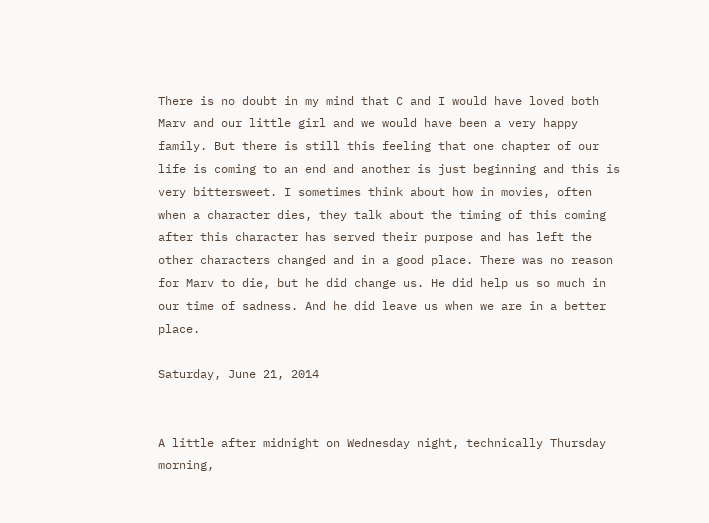There is no doubt in my mind that C and I would have loved both Marv and our little girl and we would have been a very happy family. But there is still this feeling that one chapter of our life is coming to an end and another is just beginning and this is very bittersweet. I sometimes think about how in movies, often when a character dies, they talk about the timing of this coming after this character has served their purpose and has left the other characters changed and in a good place. There was no reason for Marv to die, but he did change us. He did help us so much in our time of sadness. And he did leave us when we are in a better place.

Saturday, June 21, 2014


A little after midnight on Wednesday night, technically Thursday morning,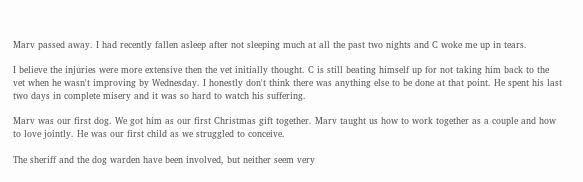Marv passed away. I had recently fallen asleep after not sleeping much at all the past two nights and C woke me up in tears.

I believe the injuries were more extensive then the vet initially thought. C is still beating himself up for not taking him back to the vet when he wasn't improving by Wednesday. I honestly don't think there was anything else to be done at that point. He spent his last two days in complete misery and it was so hard to watch his suffering.

Marv was our first dog. We got him as our first Christmas gift together. Marv taught us how to work together as a couple and how to love jointly. He was our first child as we struggled to conceive.

The sheriff and the dog warden have been involved, but neither seem very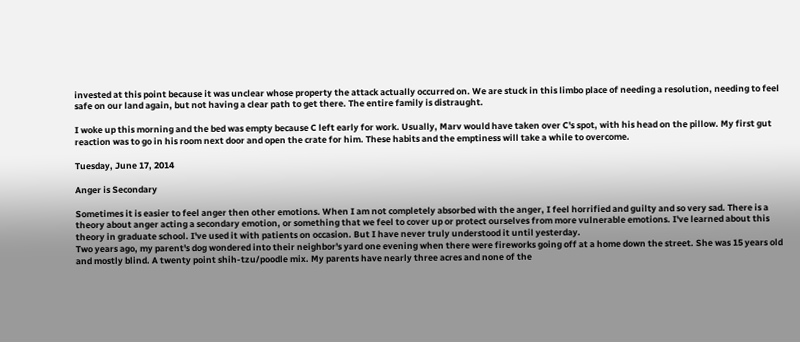invested at this point because it was unclear whose property the attack actually occurred on. We are stuck in this limbo place of needing a resolution, needing to feel safe on our land again, but not having a clear path to get there. The entire family is distraught.

I woke up this morning and the bed was empty because C left early for work. Usually, Marv would have taken over C's spot, with his head on the pillow. My first gut reaction was to go in his room next door and open the crate for him. These habits and the emptiness will take a while to overcome.

Tuesday, June 17, 2014

Anger is Secondary

Sometimes it is easier to feel anger then other emotions. When I am not completely absorbed with the anger, I feel horrified and guilty and so very sad. There is a theory about anger acting a secondary emotion, or something that we feel to cover up or protect ourselves from more vulnerable emotions. I've learned about this theory in graduate school. I've used it with patients on occasion. But I have never truly understood it until yesterday.
Two years ago, my parent's dog wondered into their neighbor's yard one evening when there were fireworks going off at a home down the street. She was 15 years old and mostly blind. A twenty point shih-tzu/poodle mix. My parents have nearly three acres and none of the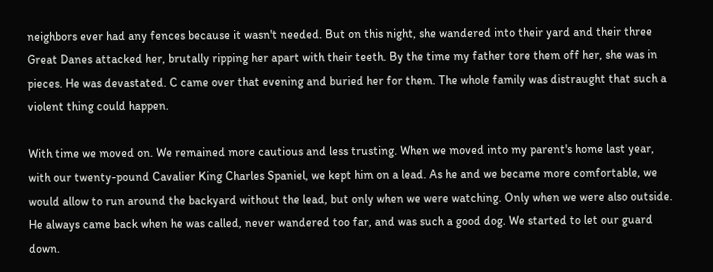neighbors ever had any fences because it wasn't needed. But on this night, she wandered into their yard and their three Great Danes attacked her, brutally ripping her apart with their teeth. By the time my father tore them off her, she was in pieces. He was devastated. C came over that evening and buried her for them. The whole family was distraught that such a violent thing could happen.

With time we moved on. We remained more cautious and less trusting. When we moved into my parent's home last year, with our twenty-pound Cavalier King Charles Spaniel, we kept him on a lead. As he and we became more comfortable, we would allow to run around the backyard without the lead, but only when we were watching. Only when we were also outside. He always came back when he was called, never wandered too far, and was such a good dog. We started to let our guard down.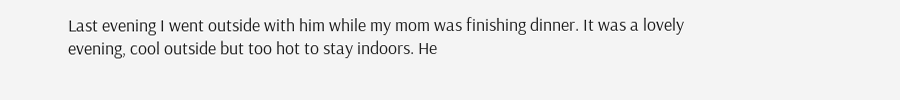Last evening I went outside with him while my mom was finishing dinner. It was a lovely evening, cool outside but too hot to stay indoors. He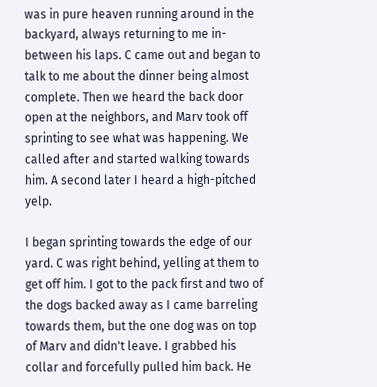was in pure heaven running around in the backyard, always returning to me in-between his laps. C came out and began to talk to me about the dinner being almost complete. Then we heard the back door open at the neighbors, and Marv took off sprinting to see what was happening. We called after and started walking towards him. A second later I heard a high-pitched yelp.

I began sprinting towards the edge of our yard. C was right behind, yelling at them to get off him. I got to the pack first and two of the dogs backed away as I came barreling towards them, but the one dog was on top of Marv and didn't leave. I grabbed his collar and forcefully pulled him back. He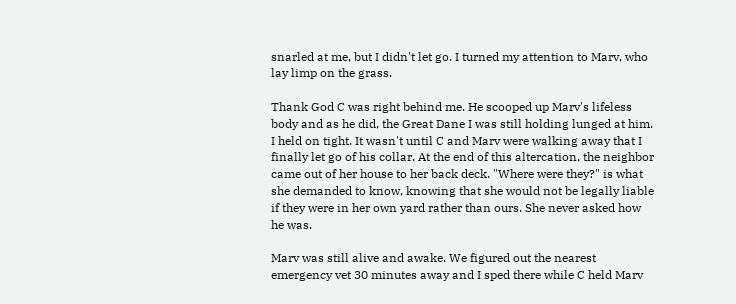snarled at me, but I didn't let go. I turned my attention to Marv, who lay limp on the grass.

Thank God C was right behind me. He scooped up Marv's lifeless body and as he did, the Great Dane I was still holding lunged at him. I held on tight. It wasn't until C and Marv were walking away that I finally let go of his collar. At the end of this altercation, the neighbor came out of her house to her back deck. "Where were they?" is what she demanded to know, knowing that she would not be legally liable if they were in her own yard rather than ours. She never asked how he was.

Marv was still alive and awake. We figured out the nearest emergency vet 30 minutes away and I sped there while C held Marv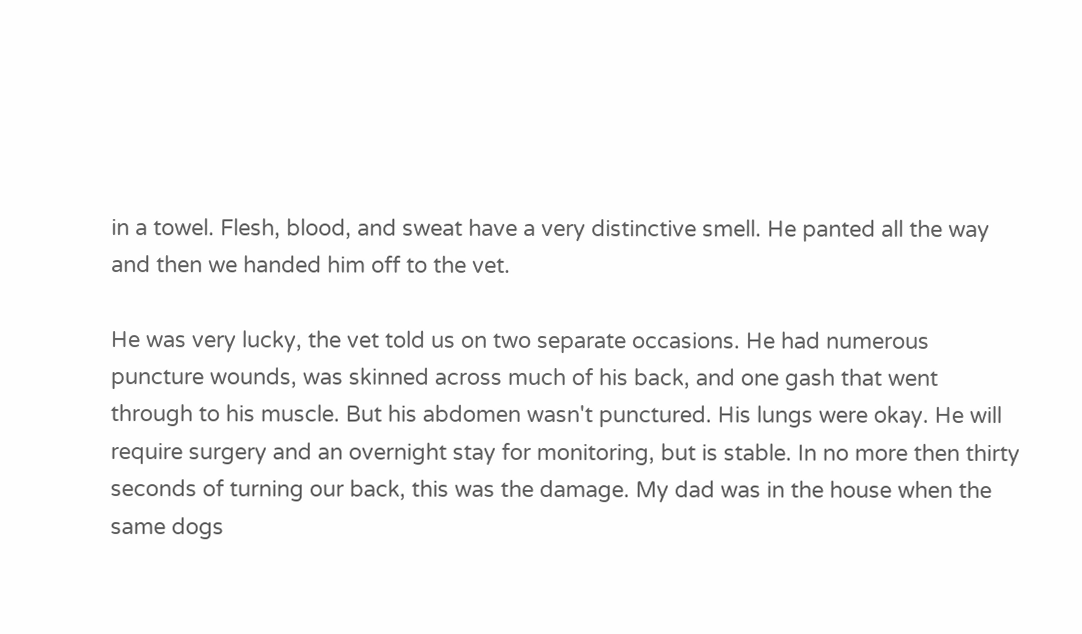in a towel. Flesh, blood, and sweat have a very distinctive smell. He panted all the way and then we handed him off to the vet.

He was very lucky, the vet told us on two separate occasions. He had numerous puncture wounds, was skinned across much of his back, and one gash that went through to his muscle. But his abdomen wasn't punctured. His lungs were okay. He will require surgery and an overnight stay for monitoring, but is stable. In no more then thirty seconds of turning our back, this was the damage. My dad was in the house when the same dogs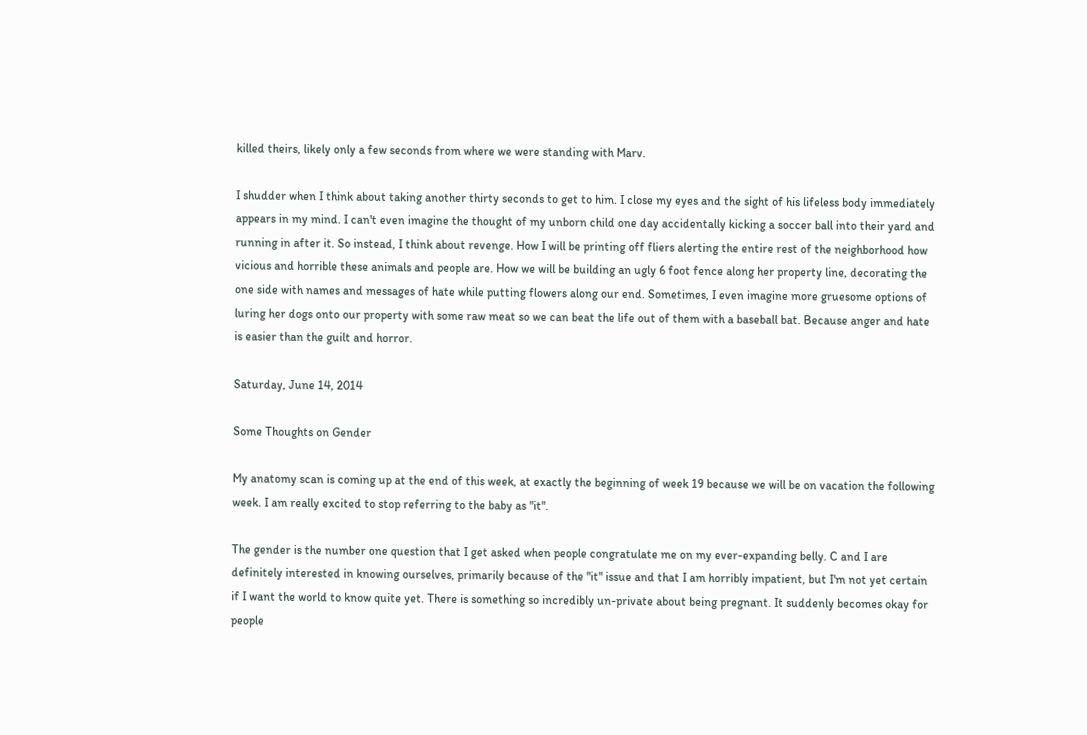killed theirs, likely only a few seconds from where we were standing with Marv.

I shudder when I think about taking another thirty seconds to get to him. I close my eyes and the sight of his lifeless body immediately appears in my mind. I can't even imagine the thought of my unborn child one day accidentally kicking a soccer ball into their yard and running in after it. So instead, I think about revenge. How I will be printing off fliers alerting the entire rest of the neighborhood how vicious and horrible these animals and people are. How we will be building an ugly 6 foot fence along her property line, decorating the one side with names and messages of hate while putting flowers along our end. Sometimes, I even imagine more gruesome options of luring her dogs onto our property with some raw meat so we can beat the life out of them with a baseball bat. Because anger and hate is easier than the guilt and horror.

Saturday, June 14, 2014

Some Thoughts on Gender

My anatomy scan is coming up at the end of this week, at exactly the beginning of week 19 because we will be on vacation the following week. I am really excited to stop referring to the baby as "it".

The gender is the number one question that I get asked when people congratulate me on my ever-expanding belly. C and I are definitely interested in knowing ourselves, primarily because of the "it" issue and that I am horribly impatient, but I'm not yet certain if I want the world to know quite yet. There is something so incredibly un-private about being pregnant. It suddenly becomes okay for people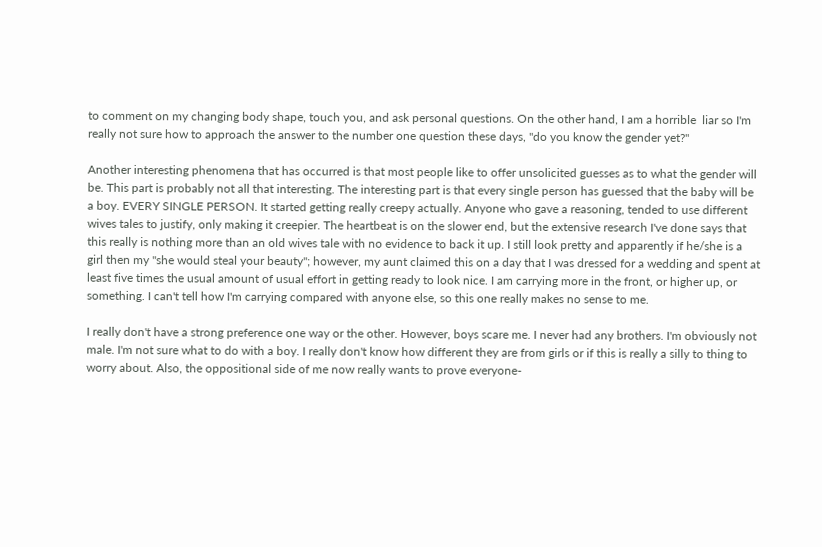to comment on my changing body shape, touch you, and ask personal questions. On the other hand, I am a horrible  liar so I'm really not sure how to approach the answer to the number one question these days, "do you know the gender yet?"

Another interesting phenomena that has occurred is that most people like to offer unsolicited guesses as to what the gender will be. This part is probably not all that interesting. The interesting part is that every single person has guessed that the baby will be a boy. EVERY SINGLE PERSON. It started getting really creepy actually. Anyone who gave a reasoning, tended to use different wives tales to justify, only making it creepier. The heartbeat is on the slower end, but the extensive research I've done says that this really is nothing more than an old wives tale with no evidence to back it up. I still look pretty and apparently if he/she is a girl then my "she would steal your beauty"; however, my aunt claimed this on a day that I was dressed for a wedding and spent at least five times the usual amount of usual effort in getting ready to look nice. I am carrying more in the front, or higher up, or something. I can't tell how I'm carrying compared with anyone else, so this one really makes no sense to me.

I really don't have a strong preference one way or the other. However, boys scare me. I never had any brothers. I'm obviously not male. I'm not sure what to do with a boy. I really don't know how different they are from girls or if this is really a silly to thing to worry about. Also, the oppositional side of me now really wants to prove everyone-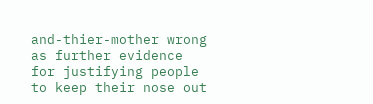and-thier-mother wrong as further evidence for justifying people to keep their nose out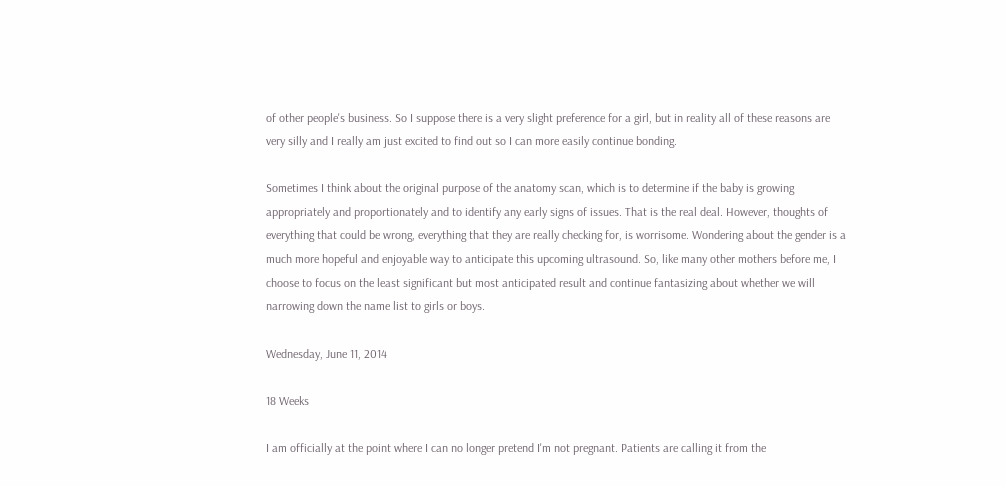of other people's business. So I suppose there is a very slight preference for a girl, but in reality all of these reasons are very silly and I really am just excited to find out so I can more easily continue bonding.

Sometimes I think about the original purpose of the anatomy scan, which is to determine if the baby is growing appropriately and proportionately and to identify any early signs of issues. That is the real deal. However, thoughts of everything that could be wrong, everything that they are really checking for, is worrisome. Wondering about the gender is a much more hopeful and enjoyable way to anticipate this upcoming ultrasound. So, like many other mothers before me, I choose to focus on the least significant but most anticipated result and continue fantasizing about whether we will narrowing down the name list to girls or boys.

Wednesday, June 11, 2014

18 Weeks

I am officially at the point where I can no longer pretend I'm not pregnant. Patients are calling it from the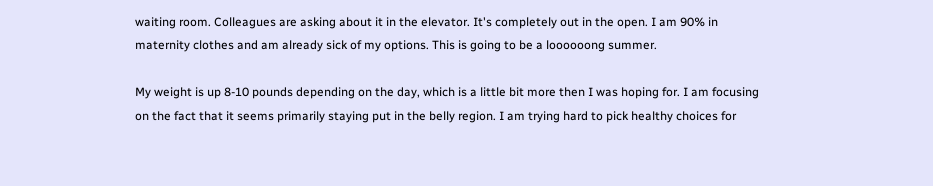waiting room. Colleagues are asking about it in the elevator. It's completely out in the open. I am 90% in maternity clothes and am already sick of my options. This is going to be a loooooong summer.

My weight is up 8-10 pounds depending on the day, which is a little bit more then I was hoping for. I am focusing on the fact that it seems primarily staying put in the belly region. I am trying hard to pick healthy choices for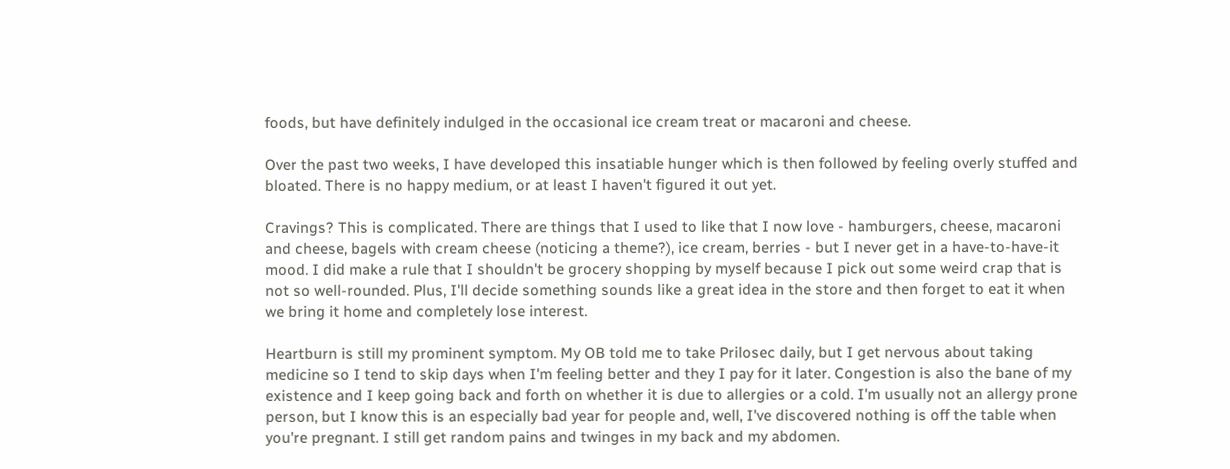foods, but have definitely indulged in the occasional ice cream treat or macaroni and cheese.

Over the past two weeks, I have developed this insatiable hunger which is then followed by feeling overly stuffed and bloated. There is no happy medium, or at least I haven't figured it out yet.

Cravings? This is complicated. There are things that I used to like that I now love - hamburgers, cheese, macaroni and cheese, bagels with cream cheese (noticing a theme?), ice cream, berries - but I never get in a have-to-have-it mood. I did make a rule that I shouldn't be grocery shopping by myself because I pick out some weird crap that is not so well-rounded. Plus, I'll decide something sounds like a great idea in the store and then forget to eat it when we bring it home and completely lose interest.

Heartburn is still my prominent symptom. My OB told me to take Prilosec daily, but I get nervous about taking medicine so I tend to skip days when I'm feeling better and they I pay for it later. Congestion is also the bane of my existence and I keep going back and forth on whether it is due to allergies or a cold. I'm usually not an allergy prone person, but I know this is an especially bad year for people and, well, I've discovered nothing is off the table when you're pregnant. I still get random pains and twinges in my back and my abdomen.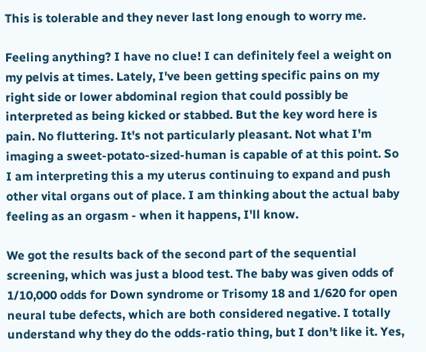This is tolerable and they never last long enough to worry me.

Feeling anything? I have no clue! I can definitely feel a weight on my pelvis at times. Lately, I've been getting specific pains on my right side or lower abdominal region that could possibly be interpreted as being kicked or stabbed. But the key word here is pain. No fluttering. It's not particularly pleasant. Not what I'm imaging a sweet-potato-sized-human is capable of at this point. So I am interpreting this a my uterus continuing to expand and push other vital organs out of place. I am thinking about the actual baby feeling as an orgasm - when it happens, I'll know.

We got the results back of the second part of the sequential screening, which was just a blood test. The baby was given odds of 1/10,000 odds for Down syndrome or Trisomy 18 and 1/620 for open neural tube defects, which are both considered negative. I totally understand why they do the odds-ratio thing, but I don't like it. Yes,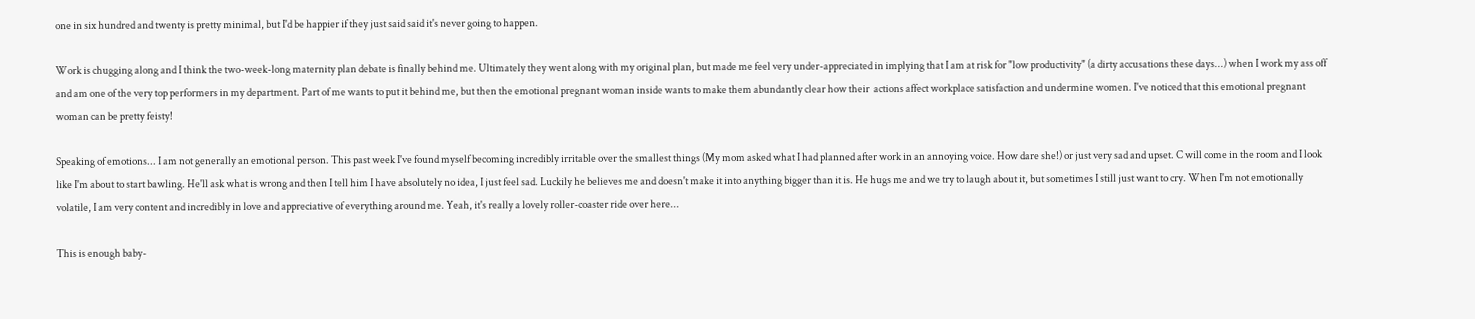one in six hundred and twenty is pretty minimal, but I'd be happier if they just said said it's never going to happen.

Work is chugging along and I think the two-week-long maternity plan debate is finally behind me. Ultimately they went along with my original plan, but made me feel very under-appreciated in implying that I am at risk for "low productivity" (a dirty accusations these days...) when I work my ass off and am one of the very top performers in my department. Part of me wants to put it behind me, but then the emotional pregnant woman inside wants to make them abundantly clear how their  actions affect workplace satisfaction and undermine women. I've noticed that this emotional pregnant woman can be pretty feisty!

Speaking of emotions... I am not generally an emotional person. This past week I've found myself becoming incredibly irritable over the smallest things (My mom asked what I had planned after work in an annoying voice. How dare she!) or just very sad and upset. C will come in the room and I look like I'm about to start bawling. He'll ask what is wrong and then I tell him I have absolutely no idea, I just feel sad. Luckily he believes me and doesn't make it into anything bigger than it is. He hugs me and we try to laugh about it, but sometimes I still just want to cry. When I'm not emotionally volatile, I am very content and incredibly in love and appreciative of everything around me. Yeah, it's really a lovely roller-coaster ride over here...

This is enough baby-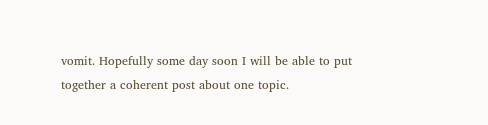vomit. Hopefully some day soon I will be able to put together a coherent post about one topic.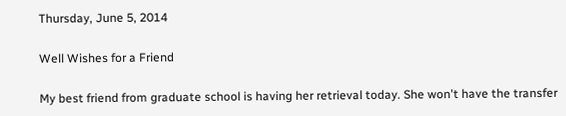Thursday, June 5, 2014

Well Wishes for a Friend

My best friend from graduate school is having her retrieval today. She won't have the transfer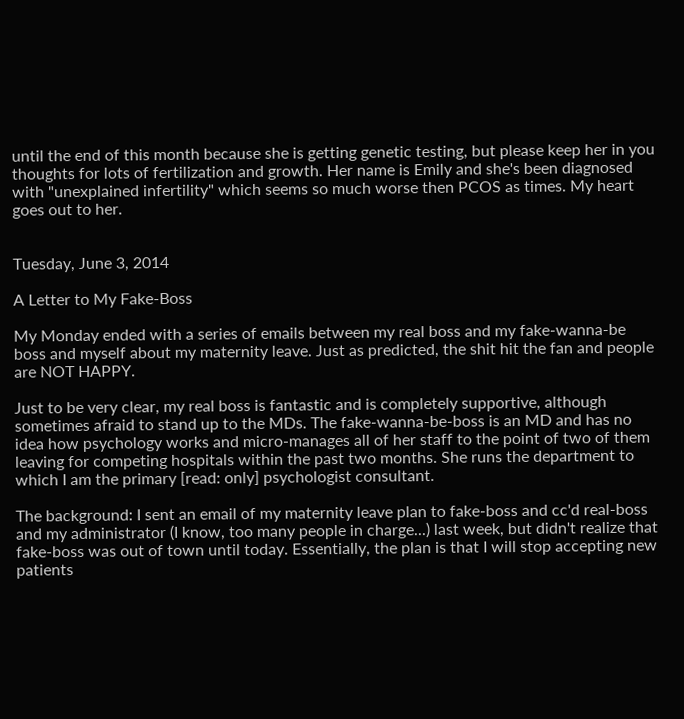until the end of this month because she is getting genetic testing, but please keep her in you thoughts for lots of fertilization and growth. Her name is Emily and she's been diagnosed with "unexplained infertility" which seems so much worse then PCOS as times. My heart goes out to her.


Tuesday, June 3, 2014

A Letter to My Fake-Boss

My Monday ended with a series of emails between my real boss and my fake-wanna-be boss and myself about my maternity leave. Just as predicted, the shit hit the fan and people are NOT HAPPY.

Just to be very clear, my real boss is fantastic and is completely supportive, although sometimes afraid to stand up to the MDs. The fake-wanna-be-boss is an MD and has no idea how psychology works and micro-manages all of her staff to the point of two of them leaving for competing hospitals within the past two months. She runs the department to which I am the primary [read: only] psychologist consultant.

The background: I sent an email of my maternity leave plan to fake-boss and cc'd real-boss and my administrator (I know, too many people in charge...) last week, but didn't realize that fake-boss was out of town until today. Essentially, the plan is that I will stop accepting new patients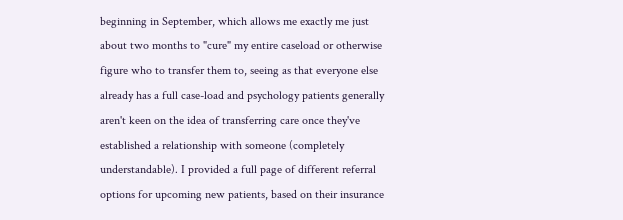beginning in September, which allows me exactly me just about two months to "cure" my entire caseload or otherwise figure who to transfer them to, seeing as that everyone else already has a full case-load and psychology patients generally aren't keen on the idea of transferring care once they've established a relationship with someone (completely understandable). I provided a full page of different referral options for upcoming new patients, based on their insurance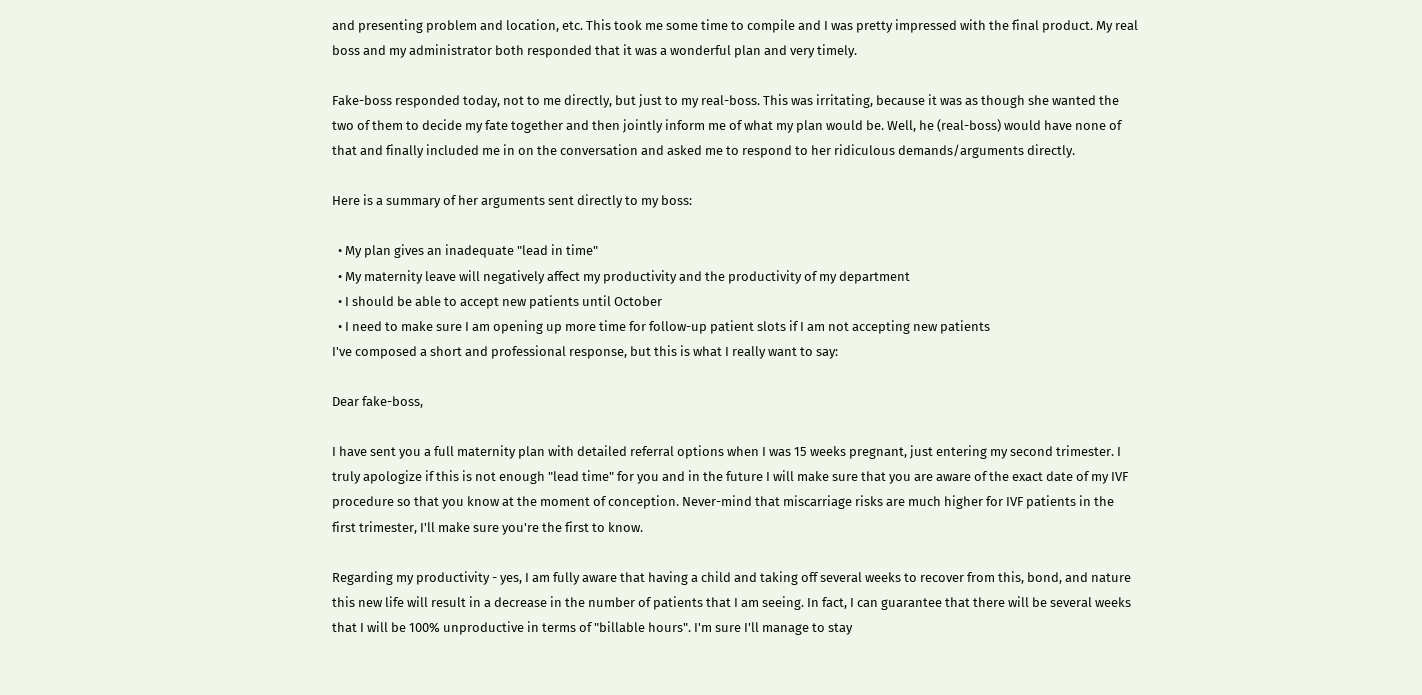and presenting problem and location, etc. This took me some time to compile and I was pretty impressed with the final product. My real boss and my administrator both responded that it was a wonderful plan and very timely.

Fake-boss responded today, not to me directly, but just to my real-boss. This was irritating, because it was as though she wanted the two of them to decide my fate together and then jointly inform me of what my plan would be. Well, he (real-boss) would have none of that and finally included me in on the conversation and asked me to respond to her ridiculous demands/arguments directly.

Here is a summary of her arguments sent directly to my boss:

  • My plan gives an inadequate "lead in time"
  • My maternity leave will negatively affect my productivity and the productivity of my department
  • I should be able to accept new patients until October
  • I need to make sure I am opening up more time for follow-up patient slots if I am not accepting new patients
I've composed a short and professional response, but this is what I really want to say:

Dear fake-boss,

I have sent you a full maternity plan with detailed referral options when I was 15 weeks pregnant, just entering my second trimester. I truly apologize if this is not enough "lead time" for you and in the future I will make sure that you are aware of the exact date of my IVF procedure so that you know at the moment of conception. Never-mind that miscarriage risks are much higher for IVF patients in the first trimester, I'll make sure you're the first to know.

Regarding my productivity - yes, I am fully aware that having a child and taking off several weeks to recover from this, bond, and nature this new life will result in a decrease in the number of patients that I am seeing. In fact, I can guarantee that there will be several weeks that I will be 100% unproductive in terms of "billable hours". I'm sure I'll manage to stay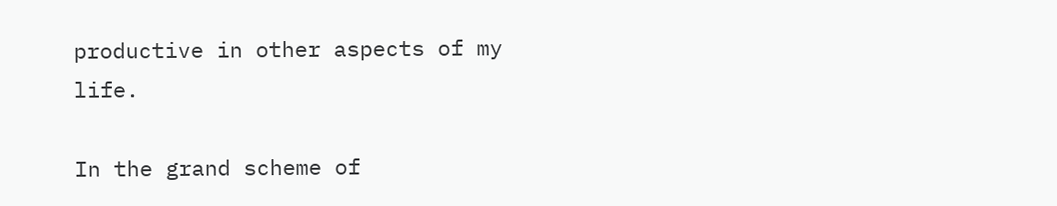productive in other aspects of my life.

In the grand scheme of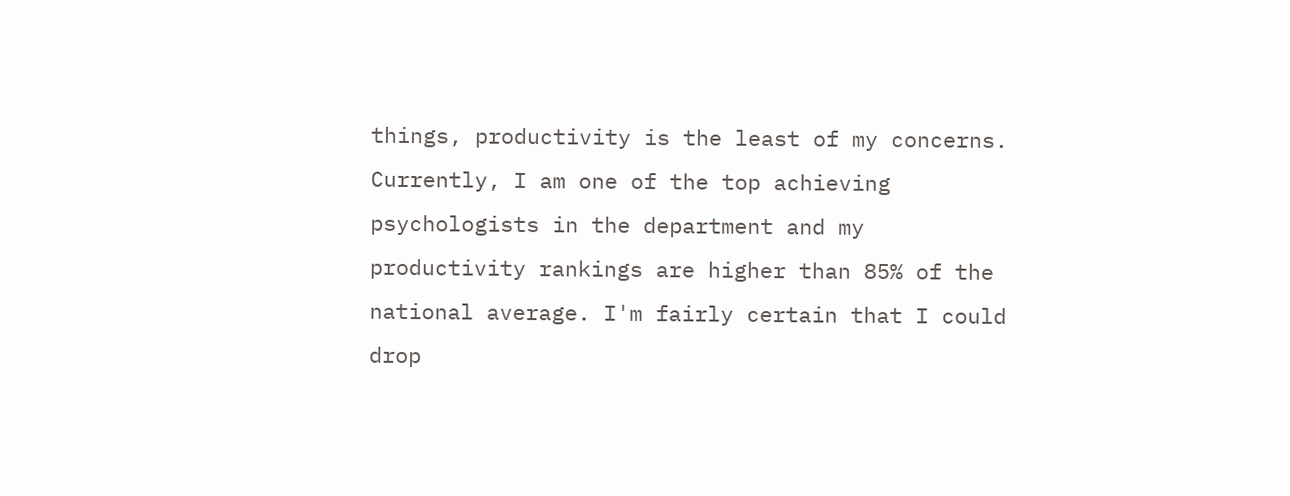things, productivity is the least of my concerns. Currently, I am one of the top achieving psychologists in the department and my productivity rankings are higher than 85% of the national average. I'm fairly certain that I could drop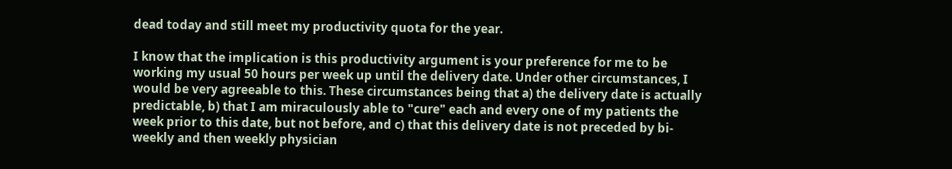dead today and still meet my productivity quota for the year.

I know that the implication is this productivity argument is your preference for me to be working my usual 50 hours per week up until the delivery date. Under other circumstances, I would be very agreeable to this. These circumstances being that a) the delivery date is actually predictable, b) that I am miraculously able to "cure" each and every one of my patients the week prior to this date, but not before, and c) that this delivery date is not preceded by bi-weekly and then weekly physician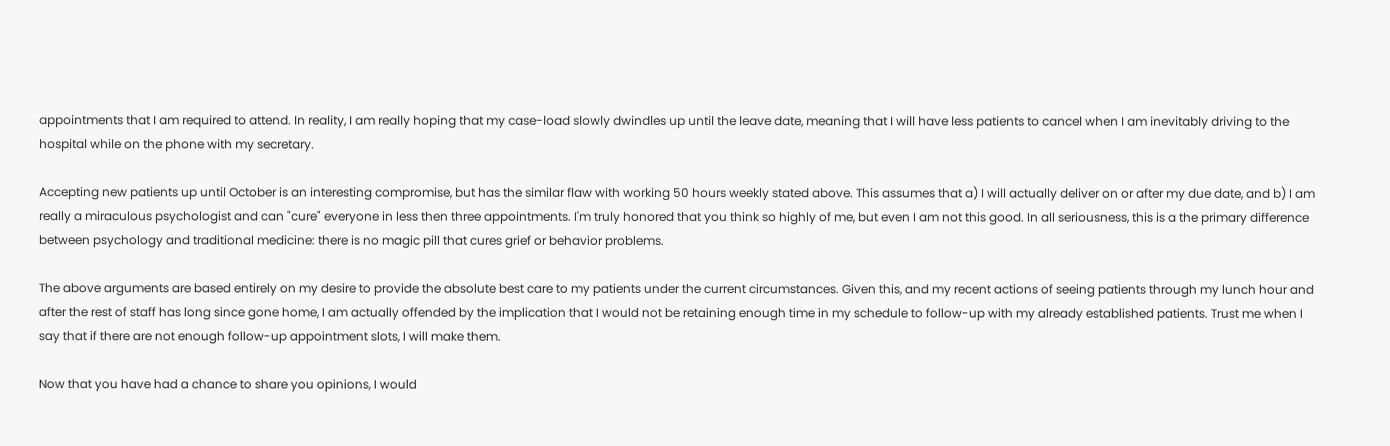appointments that I am required to attend. In reality, I am really hoping that my case-load slowly dwindles up until the leave date, meaning that I will have less patients to cancel when I am inevitably driving to the hospital while on the phone with my secretary.

Accepting new patients up until October is an interesting compromise, but has the similar flaw with working 50 hours weekly stated above. This assumes that a) I will actually deliver on or after my due date, and b) I am really a miraculous psychologist and can "cure" everyone in less then three appointments. I'm truly honored that you think so highly of me, but even I am not this good. In all seriousness, this is a the primary difference between psychology and traditional medicine: there is no magic pill that cures grief or behavior problems.

The above arguments are based entirely on my desire to provide the absolute best care to my patients under the current circumstances. Given this, and my recent actions of seeing patients through my lunch hour and after the rest of staff has long since gone home, I am actually offended by the implication that I would not be retaining enough time in my schedule to follow-up with my already established patients. Trust me when I say that if there are not enough follow-up appointment slots, I will make them.

Now that you have had a chance to share you opinions, I would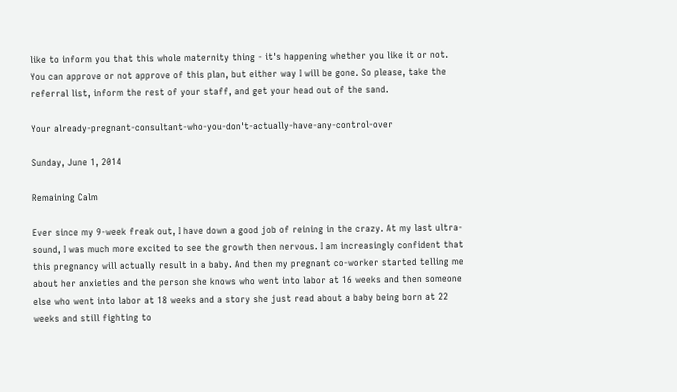like to inform you that this whole maternity thing - it's happening whether you like it or not. You can approve or not approve of this plan, but either way I will be gone. So please, take the referral list, inform the rest of your staff, and get your head out of the sand.

Your already-pregnant-consultant-who-you-don't-actually-have-any-control-over

Sunday, June 1, 2014

Remaining Calm

Ever since my 9-week freak out, I have down a good job of reining in the crazy. At my last ultra-sound, I was much more excited to see the growth then nervous. I am increasingly confident that this pregnancy will actually result in a baby. And then my pregnant co-worker started telling me about her anxieties and the person she knows who went into labor at 16 weeks and then someone else who went into labor at 18 weeks and a story she just read about a baby being born at 22 weeks and still fighting to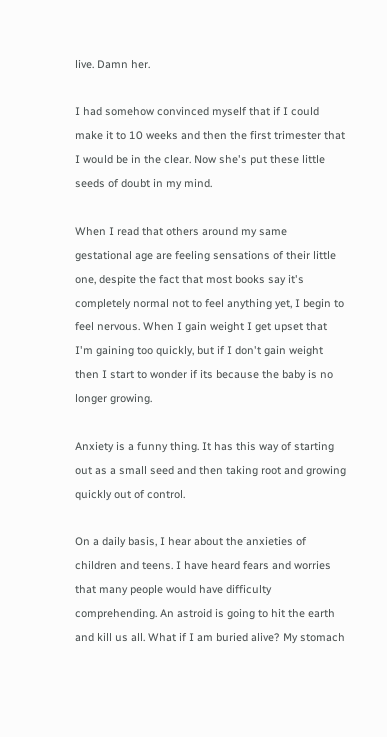live. Damn her.

I had somehow convinced myself that if I could make it to 10 weeks and then the first trimester that I would be in the clear. Now she's put these little seeds of doubt in my mind.

When I read that others around my same gestational age are feeling sensations of their little one, despite the fact that most books say it's completely normal not to feel anything yet, I begin to feel nervous. When I gain weight I get upset that I'm gaining too quickly, but if I don't gain weight then I start to wonder if its because the baby is no longer growing.

Anxiety is a funny thing. It has this way of starting out as a small seed and then taking root and growing quickly out of control.

On a daily basis, I hear about the anxieties of children and teens. I have heard fears and worries that many people would have difficulty comprehending. An astroid is going to hit the earth and kill us all. What if I am buried alive? My stomach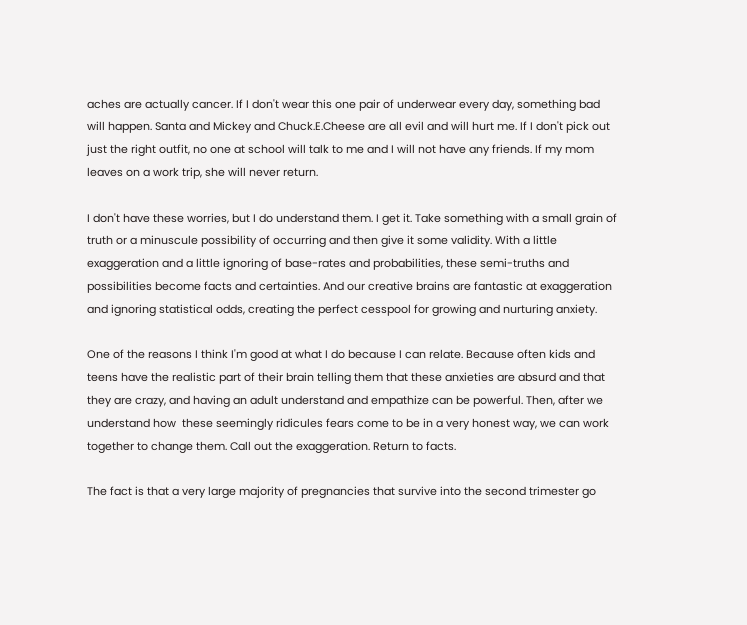aches are actually cancer. If I don't wear this one pair of underwear every day, something bad will happen. Santa and Mickey and Chuck.E.Cheese are all evil and will hurt me. If I don't pick out just the right outfit, no one at school will talk to me and I will not have any friends. If my mom leaves on a work trip, she will never return.

I don't have these worries, but I do understand them. I get it. Take something with a small grain of truth or a minuscule possibility of occurring and then give it some validity. With a little exaggeration and a little ignoring of base-rates and probabilities, these semi-truths and possibilities become facts and certainties. And our creative brains are fantastic at exaggeration and ignoring statistical odds, creating the perfect cesspool for growing and nurturing anxiety.

One of the reasons I think I'm good at what I do because I can relate. Because often kids and teens have the realistic part of their brain telling them that these anxieties are absurd and that they are crazy, and having an adult understand and empathize can be powerful. Then, after we understand how  these seemingly ridicules fears come to be in a very honest way, we can work together to change them. Call out the exaggeration. Return to facts.

The fact is that a very large majority of pregnancies that survive into the second trimester go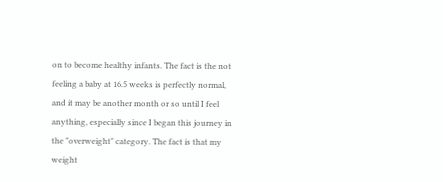on to become healthy infants. The fact is the not feeling a baby at 16.5 weeks is perfectly normal, and it may be another month or so until I feel anything, especially since I began this journey in the "overweight" category. The fact is that my weight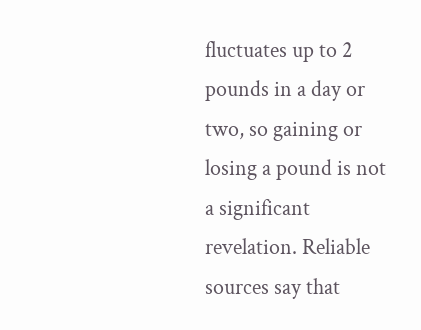fluctuates up to 2 pounds in a day or two, so gaining or losing a pound is not a significant revelation. Reliable sources say that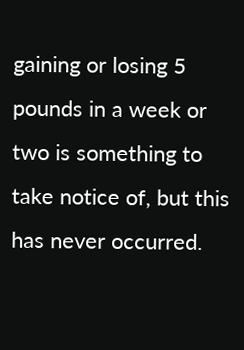gaining or losing 5 pounds in a week or two is something to take notice of, but this has never occurred.